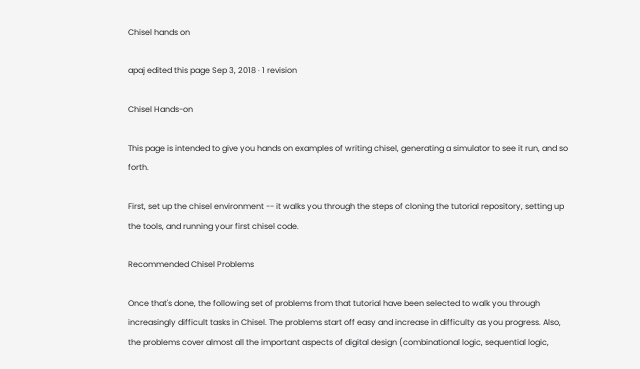Chisel hands on

apaj edited this page Sep 3, 2018 · 1 revision

Chisel Hands-on

This page is intended to give you hands on examples of writing chisel, generating a simulator to see it run, and so forth.

First, set up the chisel environment -- it walks you through the steps of cloning the tutorial repository, setting up the tools, and running your first chisel code.

Recommended Chisel Problems

Once that's done, the following set of problems from that tutorial have been selected to walk you through increasingly difficult tasks in Chisel. The problems start off easy and increase in difficulty as you progress. Also, the problems cover almost all the important aspects of digital design (combinational logic, sequential logic,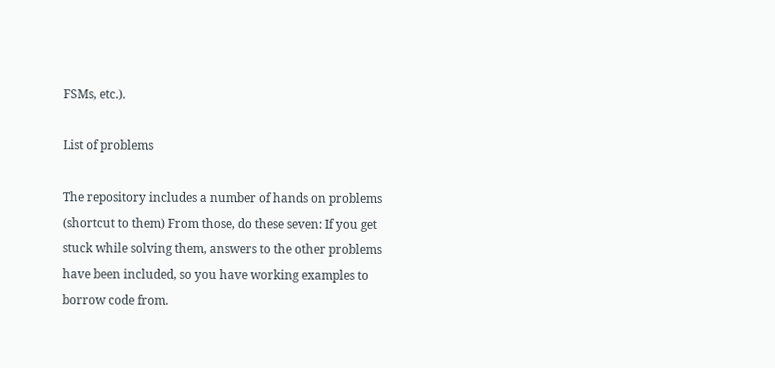FSMs, etc.).

List of problems

The repository includes a number of hands on problems (shortcut to them) From those, do these seven: If you get stuck while solving them, answers to the other problems have been included, so you have working examples to borrow code from.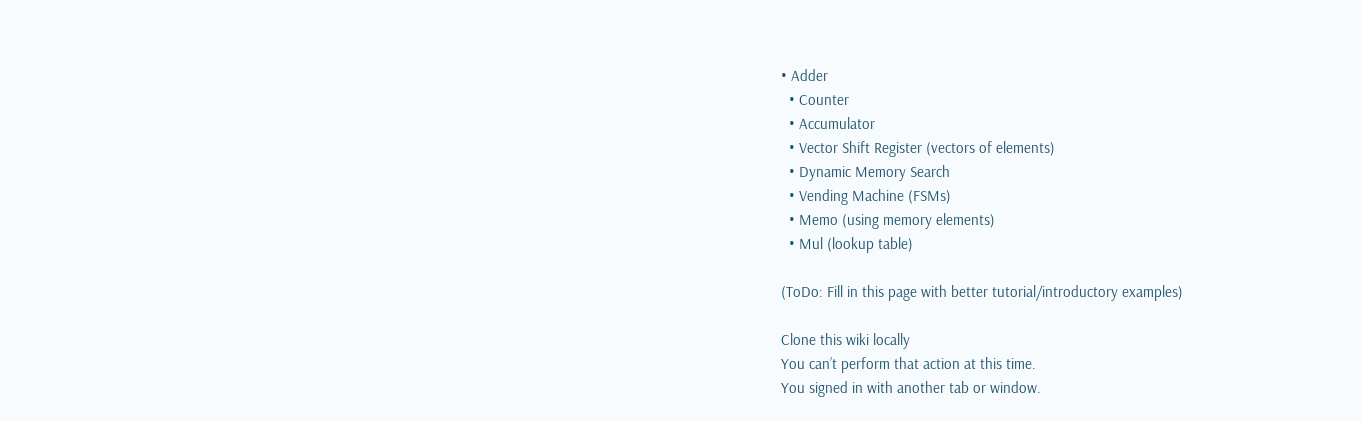• Adder
  • Counter
  • Accumulator
  • Vector Shift Register (vectors of elements)
  • Dynamic Memory Search
  • Vending Machine (FSMs)
  • Memo (using memory elements)
  • Mul (lookup table)

(ToDo: Fill in this page with better tutorial/introductory examples)

Clone this wiki locally
You can’t perform that action at this time.
You signed in with another tab or window.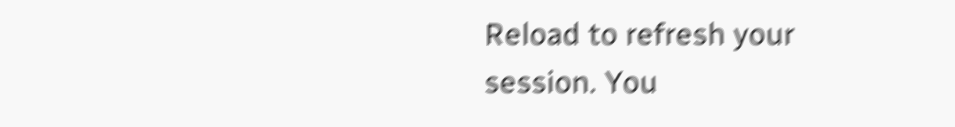Reload to refresh your session. You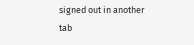signed out in another tab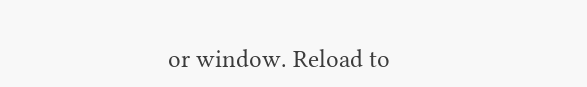or window. Reload to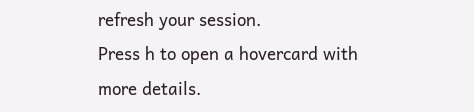refresh your session.
Press h to open a hovercard with more details.